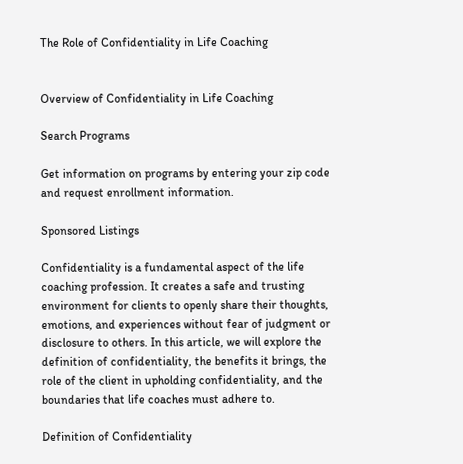The Role of Confidentiality in Life Coaching


Overview of Confidentiality in Life Coaching

Search Programs

Get information on programs by entering your zip code and request enrollment information.

Sponsored Listings

Confidentiality is a fundamental aspect of the life coaching profession. It creates a safe and trusting environment for clients to openly share their thoughts, emotions, and experiences without fear of judgment or disclosure to others. In this article, we will explore the definition of confidentiality, the benefits it brings, the role of the client in upholding confidentiality, and the boundaries that life coaches must adhere to.

Definition of Confidentiality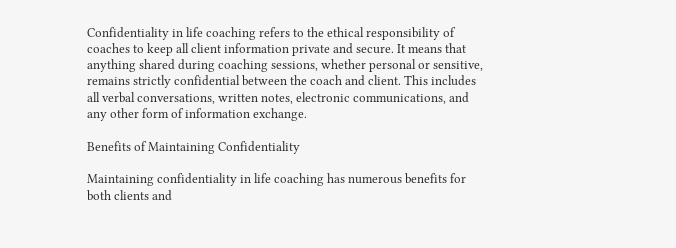Confidentiality in life coaching refers to the ethical responsibility of coaches to keep all client information private and secure. It means that anything shared during coaching sessions, whether personal or sensitive, remains strictly confidential between the coach and client. This includes all verbal conversations, written notes, electronic communications, and any other form of information exchange.

Benefits of Maintaining Confidentiality

Maintaining confidentiality in life coaching has numerous benefits for both clients and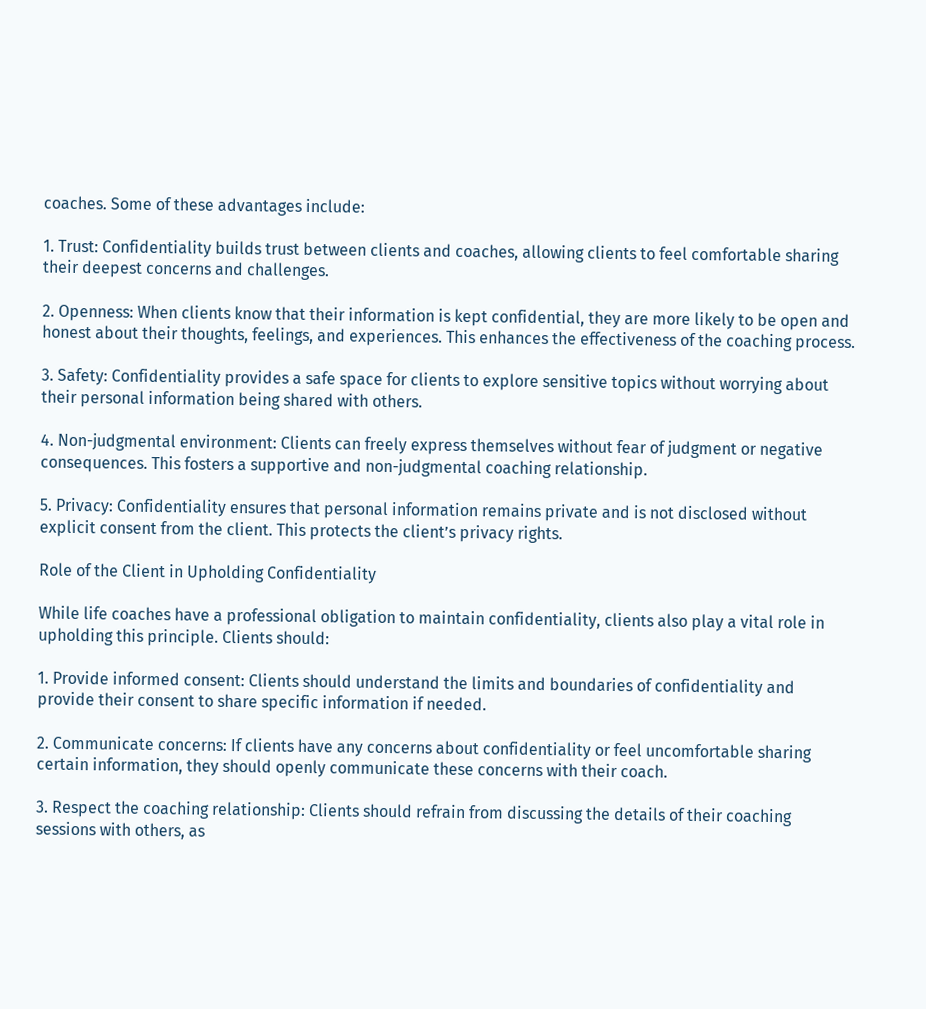coaches. Some of these advantages include:

1. Trust: Confidentiality builds trust between clients and coaches, allowing clients to feel comfortable sharing their deepest concerns and challenges.

2. Openness: When clients know that their information is kept confidential, they are more likely to be open and honest about their thoughts, feelings, and experiences. This enhances the effectiveness of the coaching process.

3. Safety: Confidentiality provides a safe space for clients to explore sensitive topics without worrying about their personal information being shared with others.

4. Non-judgmental environment: Clients can freely express themselves without fear of judgment or negative consequences. This fosters a supportive and non-judgmental coaching relationship.

5. Privacy: Confidentiality ensures that personal information remains private and is not disclosed without explicit consent from the client. This protects the client’s privacy rights.

Role of the Client in Upholding Confidentiality

While life coaches have a professional obligation to maintain confidentiality, clients also play a vital role in upholding this principle. Clients should:

1. Provide informed consent: Clients should understand the limits and boundaries of confidentiality and provide their consent to share specific information if needed.

2. Communicate concerns: If clients have any concerns about confidentiality or feel uncomfortable sharing certain information, they should openly communicate these concerns with their coach.

3. Respect the coaching relationship: Clients should refrain from discussing the details of their coaching sessions with others, as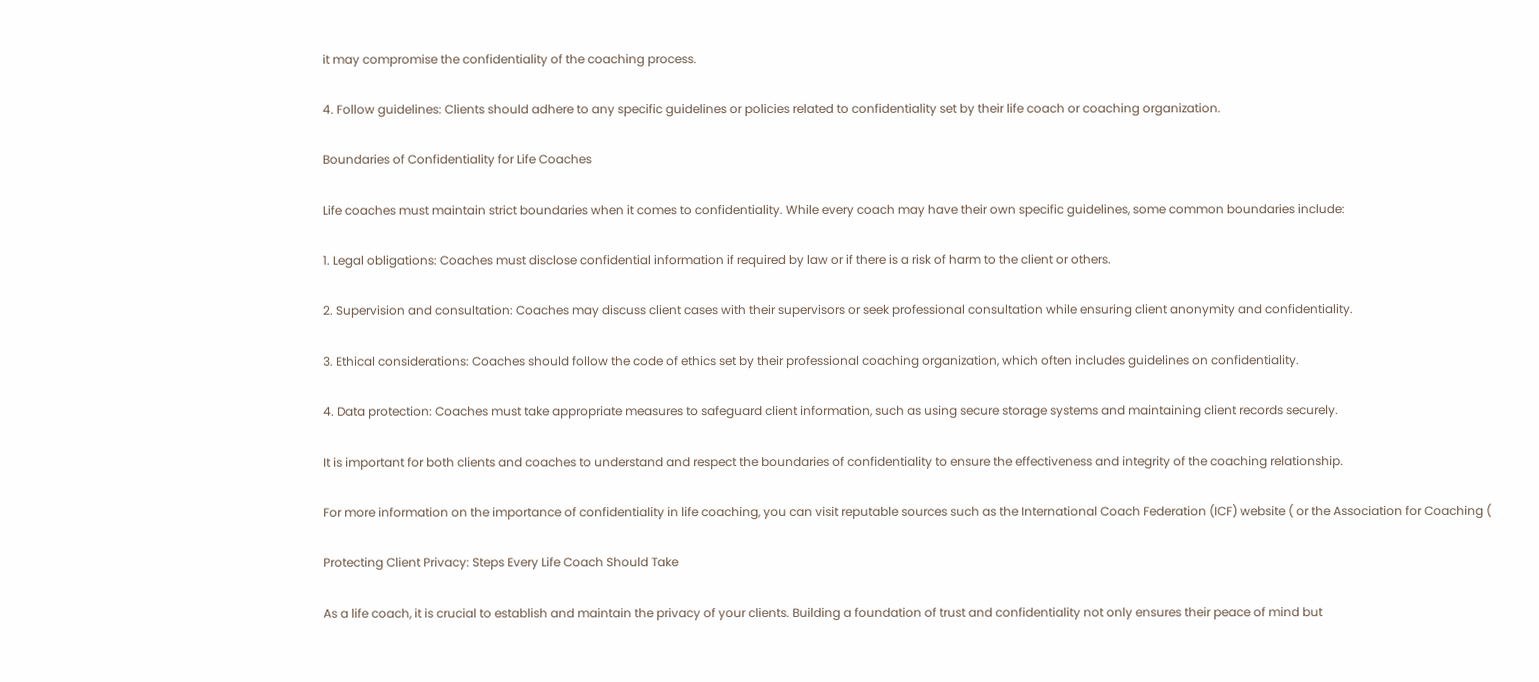it may compromise the confidentiality of the coaching process.

4. Follow guidelines: Clients should adhere to any specific guidelines or policies related to confidentiality set by their life coach or coaching organization.

Boundaries of Confidentiality for Life Coaches

Life coaches must maintain strict boundaries when it comes to confidentiality. While every coach may have their own specific guidelines, some common boundaries include:

1. Legal obligations: Coaches must disclose confidential information if required by law or if there is a risk of harm to the client or others.

2. Supervision and consultation: Coaches may discuss client cases with their supervisors or seek professional consultation while ensuring client anonymity and confidentiality.

3. Ethical considerations: Coaches should follow the code of ethics set by their professional coaching organization, which often includes guidelines on confidentiality.

4. Data protection: Coaches must take appropriate measures to safeguard client information, such as using secure storage systems and maintaining client records securely.

It is important for both clients and coaches to understand and respect the boundaries of confidentiality to ensure the effectiveness and integrity of the coaching relationship.

For more information on the importance of confidentiality in life coaching, you can visit reputable sources such as the International Coach Federation (ICF) website ( or the Association for Coaching (

Protecting Client Privacy: Steps Every Life Coach Should Take

As a life coach, it is crucial to establish and maintain the privacy of your clients. Building a foundation of trust and confidentiality not only ensures their peace of mind but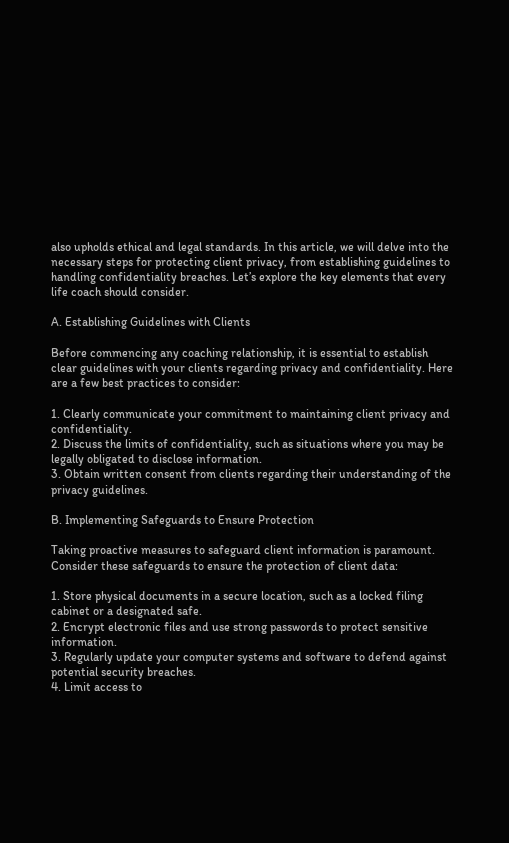also upholds ethical and legal standards. In this article, we will delve into the necessary steps for protecting client privacy, from establishing guidelines to handling confidentiality breaches. Let’s explore the key elements that every life coach should consider.

A. Establishing Guidelines with Clients

Before commencing any coaching relationship, it is essential to establish clear guidelines with your clients regarding privacy and confidentiality. Here are a few best practices to consider:

1. Clearly communicate your commitment to maintaining client privacy and confidentiality.
2. Discuss the limits of confidentiality, such as situations where you may be legally obligated to disclose information.
3. Obtain written consent from clients regarding their understanding of the privacy guidelines.

B. Implementing Safeguards to Ensure Protection

Taking proactive measures to safeguard client information is paramount. Consider these safeguards to ensure the protection of client data:

1. Store physical documents in a secure location, such as a locked filing cabinet or a designated safe.
2. Encrypt electronic files and use strong passwords to protect sensitive information.
3. Regularly update your computer systems and software to defend against potential security breaches.
4. Limit access to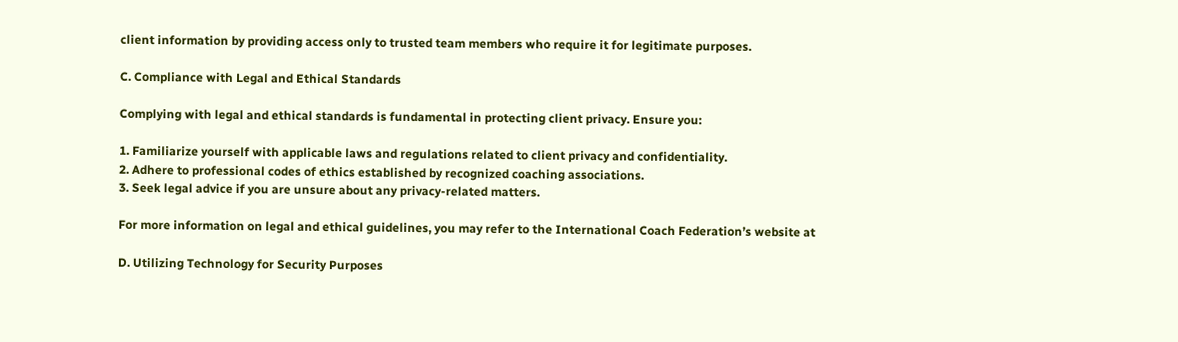client information by providing access only to trusted team members who require it for legitimate purposes.

C. Compliance with Legal and Ethical Standards

Complying with legal and ethical standards is fundamental in protecting client privacy. Ensure you:

1. Familiarize yourself with applicable laws and regulations related to client privacy and confidentiality.
2. Adhere to professional codes of ethics established by recognized coaching associations.
3. Seek legal advice if you are unsure about any privacy-related matters.

For more information on legal and ethical guidelines, you may refer to the International Coach Federation’s website at

D. Utilizing Technology for Security Purposes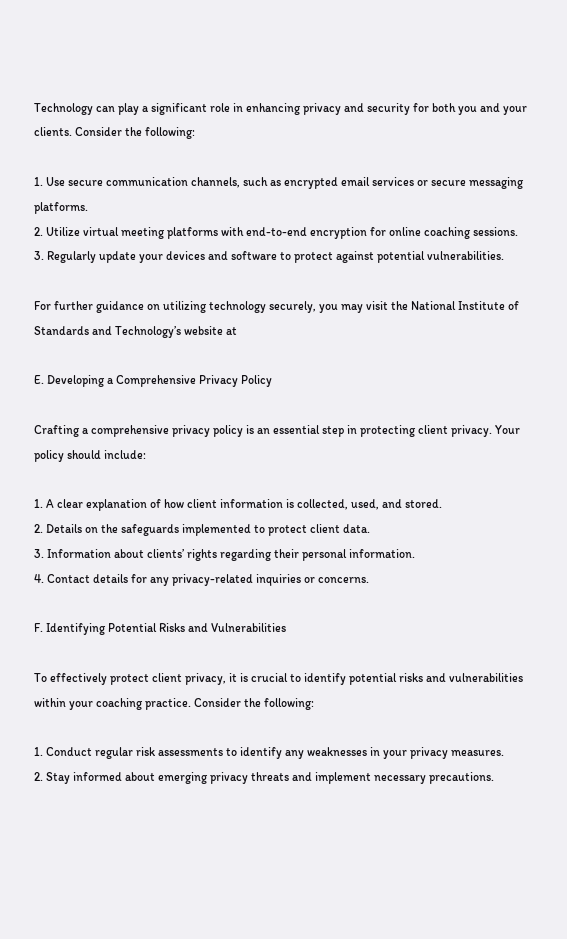Technology can play a significant role in enhancing privacy and security for both you and your clients. Consider the following:

1. Use secure communication channels, such as encrypted email services or secure messaging platforms.
2. Utilize virtual meeting platforms with end-to-end encryption for online coaching sessions.
3. Regularly update your devices and software to protect against potential vulnerabilities.

For further guidance on utilizing technology securely, you may visit the National Institute of Standards and Technology’s website at

E. Developing a Comprehensive Privacy Policy

Crafting a comprehensive privacy policy is an essential step in protecting client privacy. Your policy should include:

1. A clear explanation of how client information is collected, used, and stored.
2. Details on the safeguards implemented to protect client data.
3. Information about clients’ rights regarding their personal information.
4. Contact details for any privacy-related inquiries or concerns.

F. Identifying Potential Risks and Vulnerabilities

To effectively protect client privacy, it is crucial to identify potential risks and vulnerabilities within your coaching practice. Consider the following:

1. Conduct regular risk assessments to identify any weaknesses in your privacy measures.
2. Stay informed about emerging privacy threats and implement necessary precautions.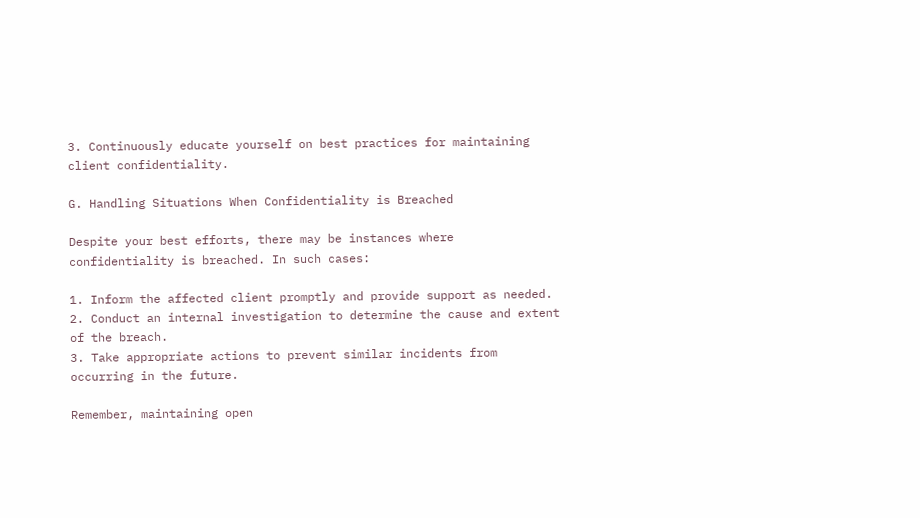3. Continuously educate yourself on best practices for maintaining client confidentiality.

G. Handling Situations When Confidentiality is Breached

Despite your best efforts, there may be instances where confidentiality is breached. In such cases:

1. Inform the affected client promptly and provide support as needed.
2. Conduct an internal investigation to determine the cause and extent of the breach.
3. Take appropriate actions to prevent similar incidents from occurring in the future.

Remember, maintaining open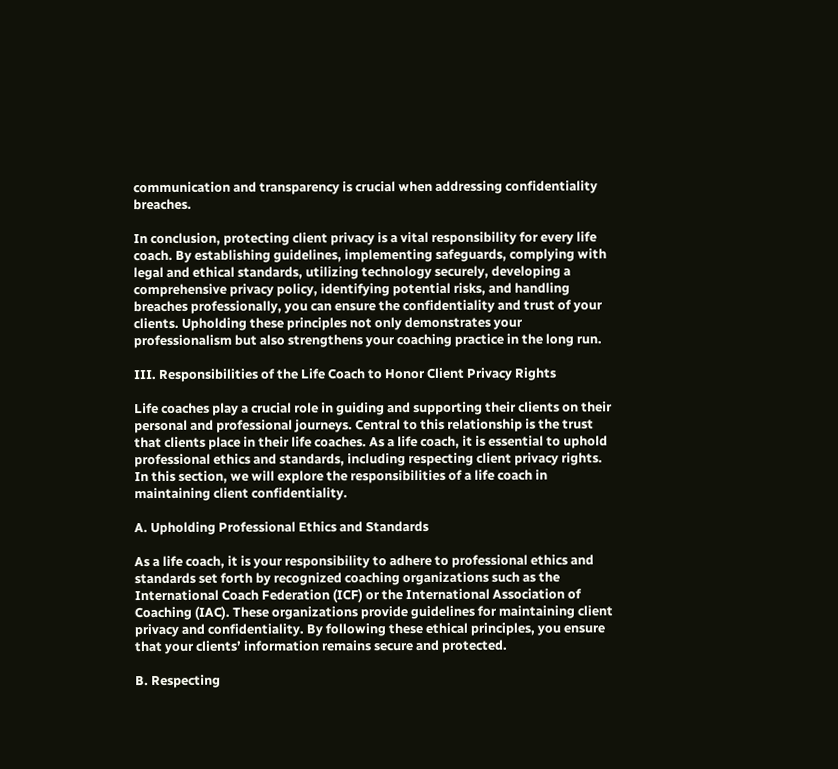communication and transparency is crucial when addressing confidentiality breaches.

In conclusion, protecting client privacy is a vital responsibility for every life coach. By establishing guidelines, implementing safeguards, complying with legal and ethical standards, utilizing technology securely, developing a comprehensive privacy policy, identifying potential risks, and handling breaches professionally, you can ensure the confidentiality and trust of your clients. Upholding these principles not only demonstrates your professionalism but also strengthens your coaching practice in the long run.

III. Responsibilities of the Life Coach to Honor Client Privacy Rights

Life coaches play a crucial role in guiding and supporting their clients on their personal and professional journeys. Central to this relationship is the trust that clients place in their life coaches. As a life coach, it is essential to uphold professional ethics and standards, including respecting client privacy rights. In this section, we will explore the responsibilities of a life coach in maintaining client confidentiality.

A. Upholding Professional Ethics and Standards

As a life coach, it is your responsibility to adhere to professional ethics and standards set forth by recognized coaching organizations such as the International Coach Federation (ICF) or the International Association of Coaching (IAC). These organizations provide guidelines for maintaining client privacy and confidentiality. By following these ethical principles, you ensure that your clients’ information remains secure and protected.

B. Respecting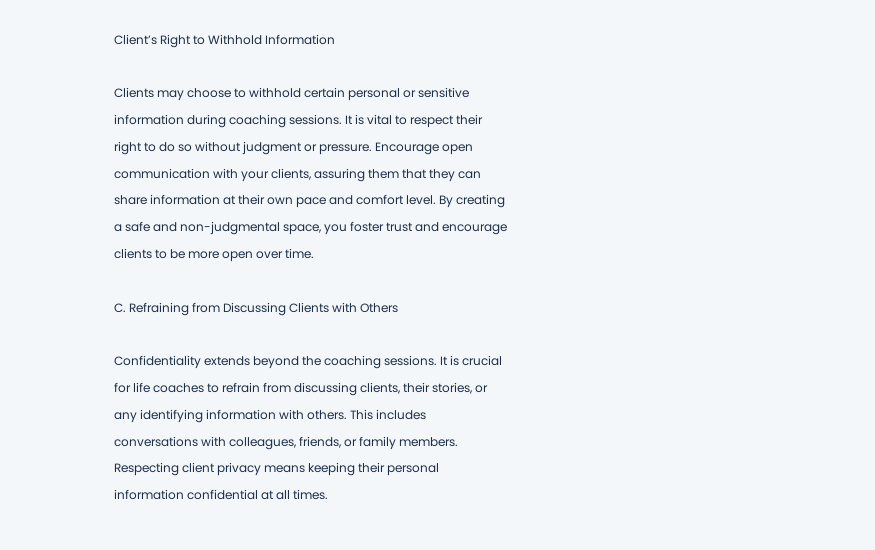Client’s Right to Withhold Information

Clients may choose to withhold certain personal or sensitive information during coaching sessions. It is vital to respect their right to do so without judgment or pressure. Encourage open communication with your clients, assuring them that they can share information at their own pace and comfort level. By creating a safe and non-judgmental space, you foster trust and encourage clients to be more open over time.

C. Refraining from Discussing Clients with Others

Confidentiality extends beyond the coaching sessions. It is crucial for life coaches to refrain from discussing clients, their stories, or any identifying information with others. This includes conversations with colleagues, friends, or family members. Respecting client privacy means keeping their personal information confidential at all times.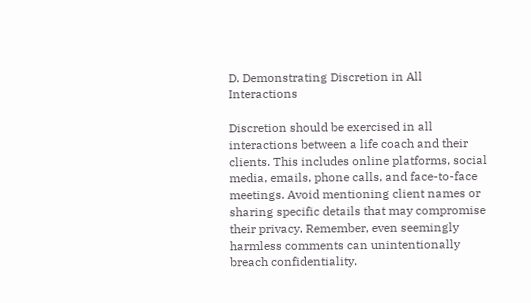D. Demonstrating Discretion in All Interactions

Discretion should be exercised in all interactions between a life coach and their clients. This includes online platforms, social media, emails, phone calls, and face-to-face meetings. Avoid mentioning client names or sharing specific details that may compromise their privacy. Remember, even seemingly harmless comments can unintentionally breach confidentiality.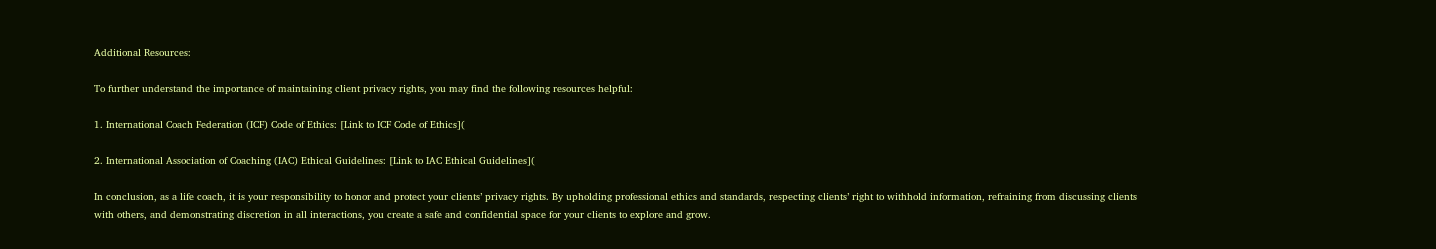Additional Resources:

To further understand the importance of maintaining client privacy rights, you may find the following resources helpful:

1. International Coach Federation (ICF) Code of Ethics: [Link to ICF Code of Ethics](

2. International Association of Coaching (IAC) Ethical Guidelines: [Link to IAC Ethical Guidelines](

In conclusion, as a life coach, it is your responsibility to honor and protect your clients’ privacy rights. By upholding professional ethics and standards, respecting clients’ right to withhold information, refraining from discussing clients with others, and demonstrating discretion in all interactions, you create a safe and confidential space for your clients to explore and grow.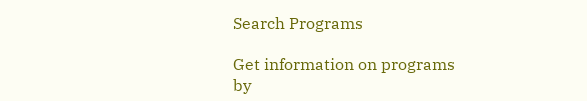Search Programs

Get information on programs by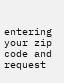entering your zip code and request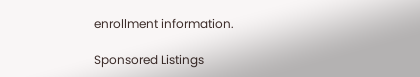enrollment information.

Sponsored Listings